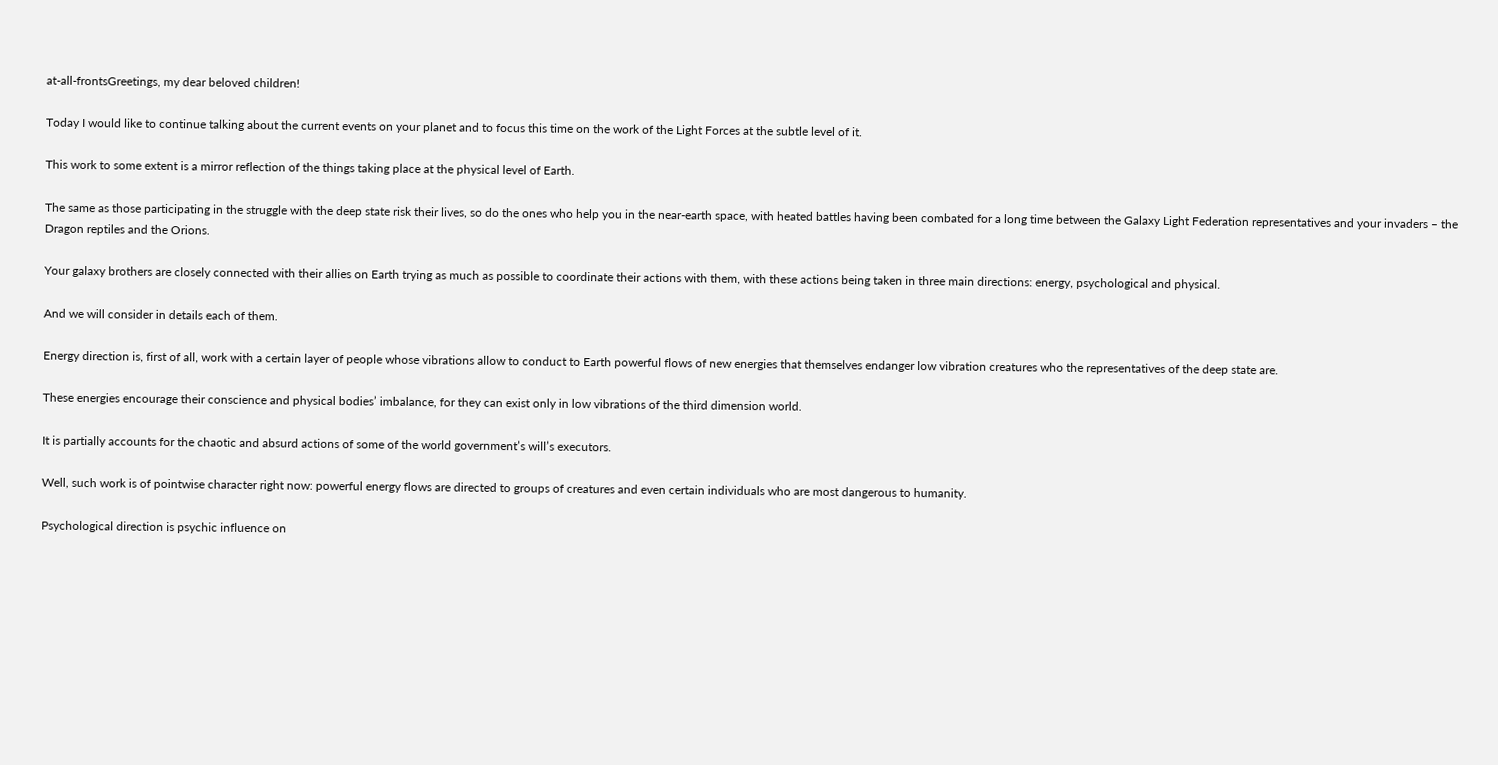at-all-frontsGreetings, my dear beloved children!

Today I would like to continue talking about the current events on your planet and to focus this time on the work of the Light Forces at the subtle level of it.

This work to some extent is a mirror reflection of the things taking place at the physical level of Earth.

The same as those participating in the struggle with the deep state risk their lives, so do the ones who help you in the near-earth space, with heated battles having been combated for a long time between the Galaxy Light Federation representatives and your invaders – the Dragon reptiles and the Orions.

Your galaxy brothers are closely connected with their allies on Earth trying as much as possible to coordinate their actions with them, with these actions being taken in three main directions: energy, psychological and physical.

And we will consider in details each of them.

Energy direction is, first of all, work with a certain layer of people whose vibrations allow to conduct to Earth powerful flows of new energies that themselves endanger low vibration creatures who the representatives of the deep state are.

These energies encourage their conscience and physical bodies’ imbalance, for they can exist only in low vibrations of the third dimension world.

It is partially accounts for the chaotic and absurd actions of some of the world government’s will’s executors.

Well, such work is of pointwise character right now: powerful energy flows are directed to groups of creatures and even certain individuals who are most dangerous to humanity.

Psychological direction is psychic influence on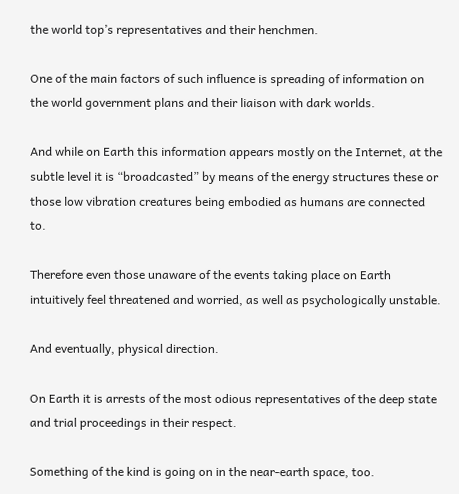the world top’s representatives and their henchmen.

One of the main factors of such influence is spreading of information on the world government plans and their liaison with dark worlds.

And while on Earth this information appears mostly on the Internet, at the subtle level it is “broadcasted” by means of the energy structures these or those low vibration creatures being embodied as humans are connected to.

Therefore even those unaware of the events taking place on Earth intuitively feel threatened and worried, as well as psychologically unstable.

And eventually, physical direction.

On Earth it is arrests of the most odious representatives of the deep state and trial proceedings in their respect.

Something of the kind is going on in the near-earth space, too.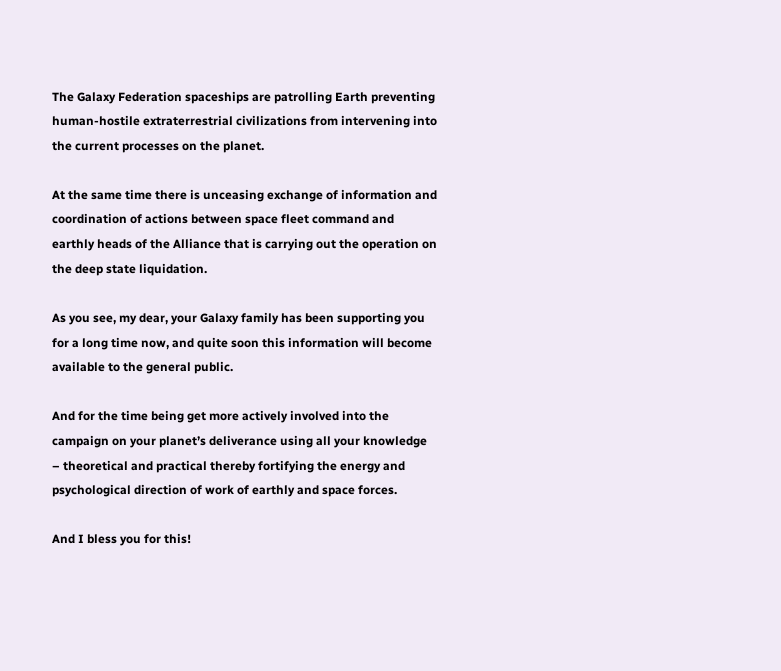The Galaxy Federation spaceships are patrolling Earth preventing human-hostile extraterrestrial civilizations from intervening into the current processes on the planet.

At the same time there is unceasing exchange of information and coordination of actions between space fleet command and earthly heads of the Alliance that is carrying out the operation on the deep state liquidation.

As you see, my dear, your Galaxy family has been supporting you for a long time now, and quite soon this information will become available to the general public.

And for the time being get more actively involved into the campaign on your planet’s deliverance using all your knowledge – theoretical and practical thereby fortifying the energy and psychological direction of work of earthly and space forces.

And I bless you for this!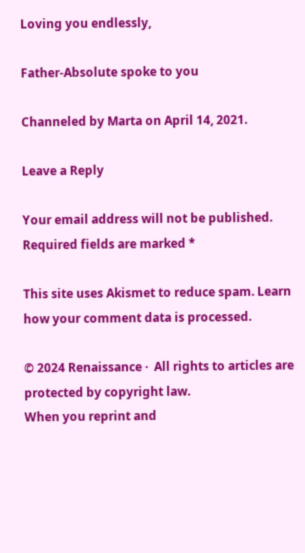Loving you endlessly,

Father-Absolute spoke to you

Channeled by Marta on April 14, 2021.

Leave a Reply

Your email address will not be published. Required fields are marked *

This site uses Akismet to reduce spam. Learn how your comment data is processed.

© 2024 Renaissance ·  All rights to articles are protected by copyright law.
When you reprint and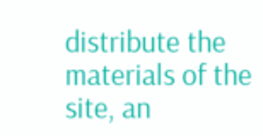distribute the materials of the site, an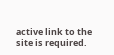active link to the site is required.